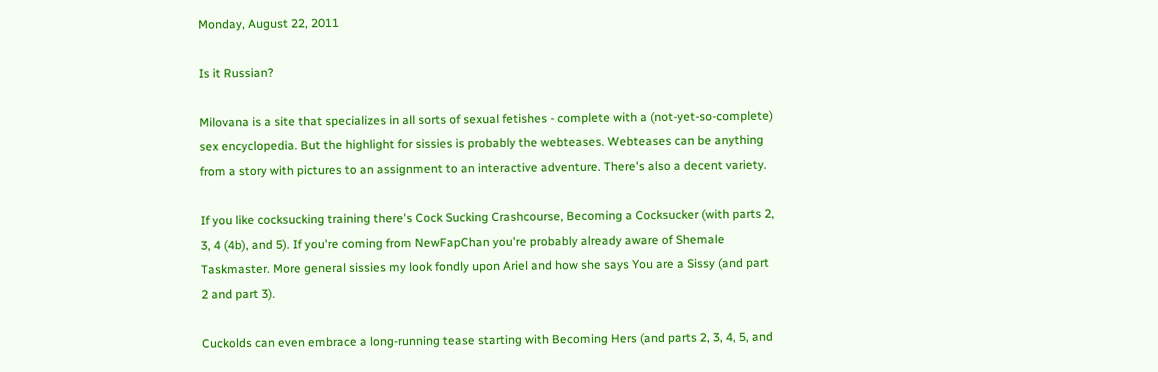Monday, August 22, 2011

Is it Russian?

Milovana is a site that specializes in all sorts of sexual fetishes - complete with a (not-yet-so-complete) sex encyclopedia. But the highlight for sissies is probably the webteases. Webteases can be anything from a story with pictures to an assignment to an interactive adventure. There's also a decent variety.

If you like cocksucking training there's Cock Sucking Crashcourse, Becoming a Cocksucker (with parts 2, 3, 4 (4b), and 5). If you're coming from NewFapChan you're probably already aware of Shemale Taskmaster. More general sissies my look fondly upon Ariel and how she says You are a Sissy (and part 2 and part 3).

Cuckolds can even embrace a long-running tease starting with Becoming Hers (and parts 2, 3, 4, 5, and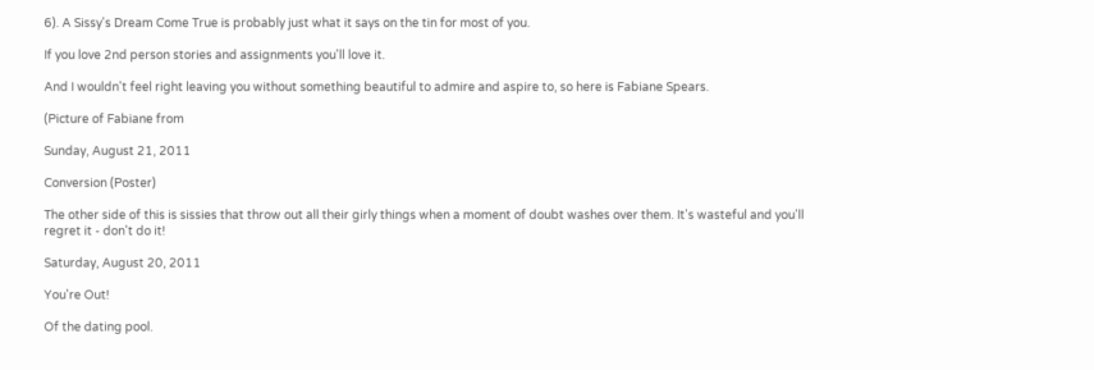6). A Sissy's Dream Come True is probably just what it says on the tin for most of you.

If you love 2nd person stories and assignments you'll love it.

And I wouldn't feel right leaving you without something beautiful to admire and aspire to, so here is Fabiane Spears.

(Picture of Fabiane from

Sunday, August 21, 2011

Conversion (Poster)

The other side of this is sissies that throw out all their girly things when a moment of doubt washes over them. It's wasteful and you'll regret it - don't do it!

Saturday, August 20, 2011

You're Out!

Of the dating pool.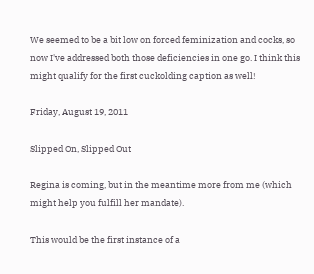We seemed to be a bit low on forced feminization and cocks, so now I've addressed both those deficiencies in one go. I think this might qualify for the first cuckolding caption as well!

Friday, August 19, 2011

Slipped On, Slipped Out

Regina is coming, but in the meantime more from me (which might help you fulfill her mandate).

This would be the first instance of a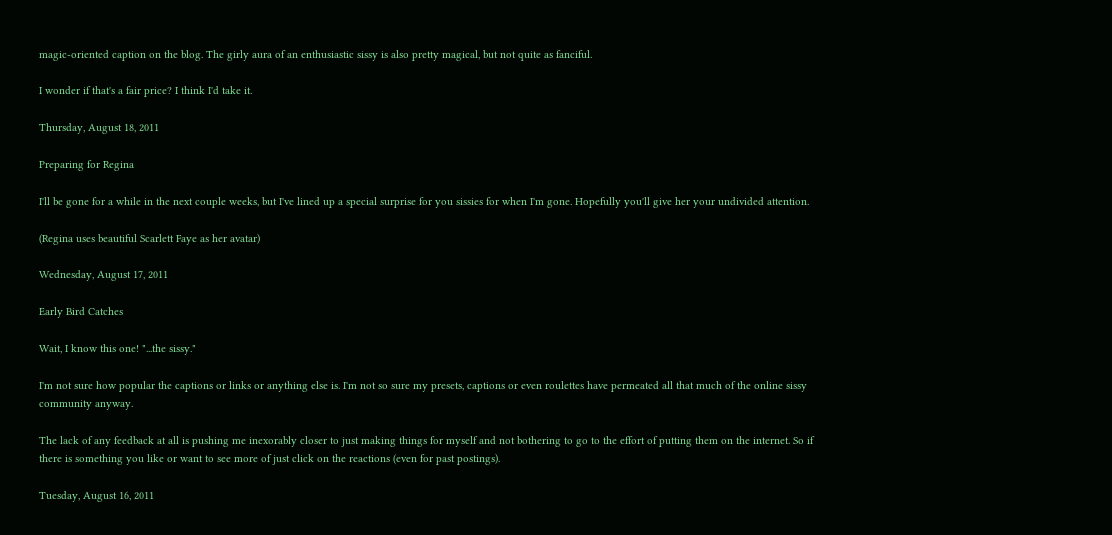magic-oriented caption on the blog. The girly aura of an enthusiastic sissy is also pretty magical, but not quite as fanciful.

I wonder if that's a fair price? I think I'd take it.

Thursday, August 18, 2011

Preparing for Regina

I'll be gone for a while in the next couple weeks, but I've lined up a special surprise for you sissies for when I'm gone. Hopefully you'll give her your undivided attention.

(Regina uses beautiful Scarlett Faye as her avatar)

Wednesday, August 17, 2011

Early Bird Catches

Wait, I know this one! "...the sissy."

I'm not sure how popular the captions or links or anything else is. I'm not so sure my presets, captions or even roulettes have permeated all that much of the online sissy community anyway.

The lack of any feedback at all is pushing me inexorably closer to just making things for myself and not bothering to go to the effort of putting them on the internet. So if there is something you like or want to see more of just click on the reactions (even for past postings).

Tuesday, August 16, 2011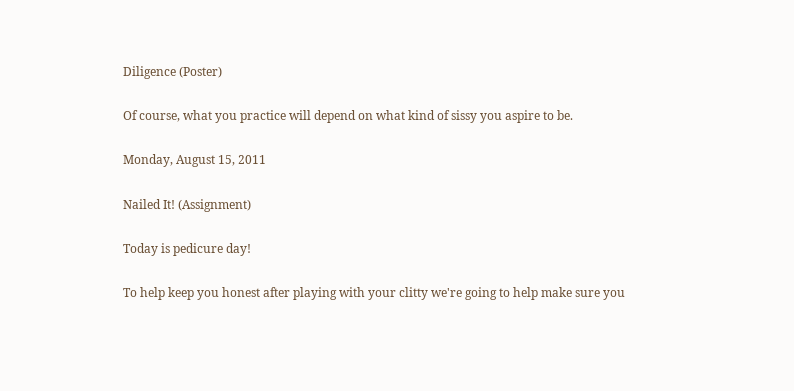Diligence (Poster)

Of course, what you practice will depend on what kind of sissy you aspire to be.

Monday, August 15, 2011

Nailed It! (Assignment)

Today is pedicure day!

To help keep you honest after playing with your clitty we're going to help make sure you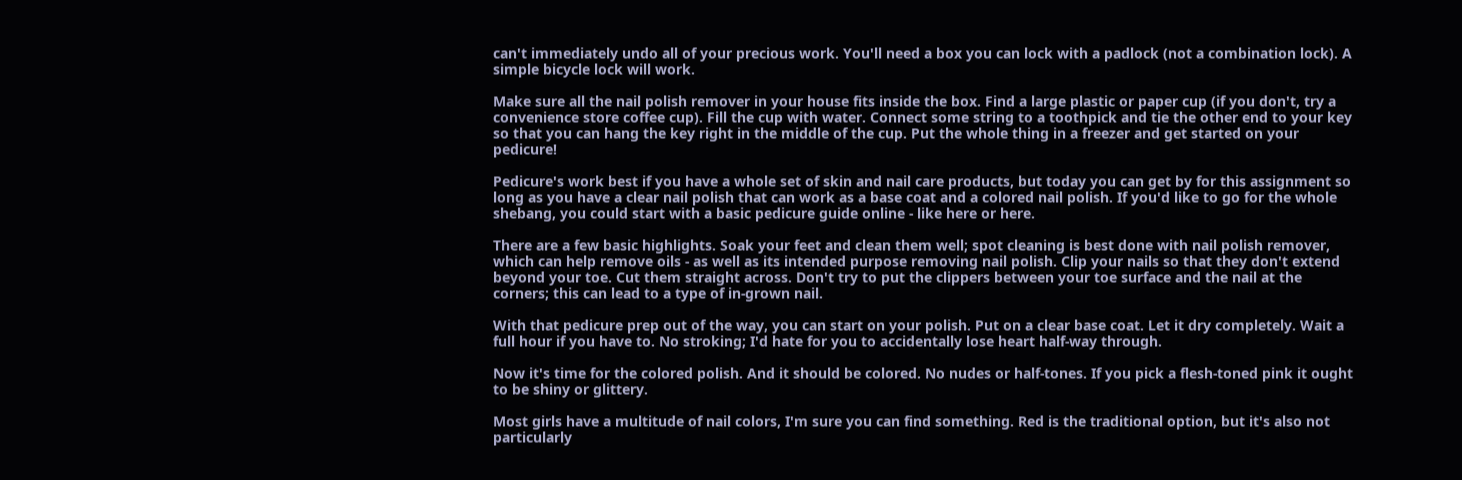can't immediately undo all of your precious work. You'll need a box you can lock with a padlock (not a combination lock). A simple bicycle lock will work.

Make sure all the nail polish remover in your house fits inside the box. Find a large plastic or paper cup (if you don't, try a convenience store coffee cup). Fill the cup with water. Connect some string to a toothpick and tie the other end to your key so that you can hang the key right in the middle of the cup. Put the whole thing in a freezer and get started on your pedicure!

Pedicure's work best if you have a whole set of skin and nail care products, but today you can get by for this assignment so long as you have a clear nail polish that can work as a base coat and a colored nail polish. If you'd like to go for the whole shebang, you could start with a basic pedicure guide online - like here or here.

There are a few basic highlights. Soak your feet and clean them well; spot cleaning is best done with nail polish remover, which can help remove oils - as well as its intended purpose removing nail polish. Clip your nails so that they don't extend beyond your toe. Cut them straight across. Don't try to put the clippers between your toe surface and the nail at the corners; this can lead to a type of in-grown nail.

With that pedicure prep out of the way, you can start on your polish. Put on a clear base coat. Let it dry completely. Wait a full hour if you have to. No stroking; I'd hate for you to accidentally lose heart half-way through.

Now it's time for the colored polish. And it should be colored. No nudes or half-tones. If you pick a flesh-toned pink it ought to be shiny or glittery.

Most girls have a multitude of nail colors, I'm sure you can find something. Red is the traditional option, but it's also not particularly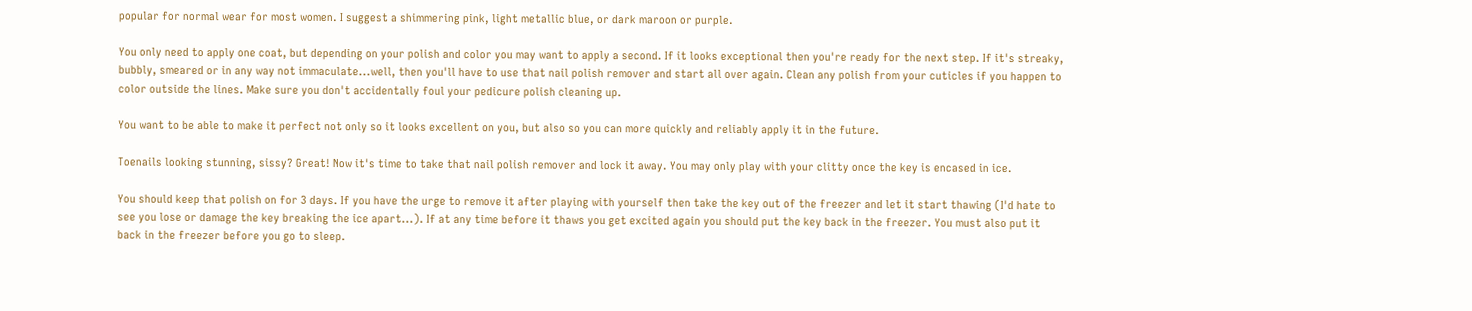popular for normal wear for most women. I suggest a shimmering pink, light metallic blue, or dark maroon or purple.

You only need to apply one coat, but depending on your polish and color you may want to apply a second. If it looks exceptional then you're ready for the next step. If it's streaky, bubbly, smeared or in any way not immaculate...well, then you'll have to use that nail polish remover and start all over again. Clean any polish from your cuticles if you happen to color outside the lines. Make sure you don't accidentally foul your pedicure polish cleaning up.

You want to be able to make it perfect not only so it looks excellent on you, but also so you can more quickly and reliably apply it in the future.

Toenails looking stunning, sissy? Great! Now it's time to take that nail polish remover and lock it away. You may only play with your clitty once the key is encased in ice.

You should keep that polish on for 3 days. If you have the urge to remove it after playing with yourself then take the key out of the freezer and let it start thawing (I'd hate to see you lose or damage the key breaking the ice apart...). If at any time before it thaws you get excited again you should put the key back in the freezer. You must also put it back in the freezer before you go to sleep.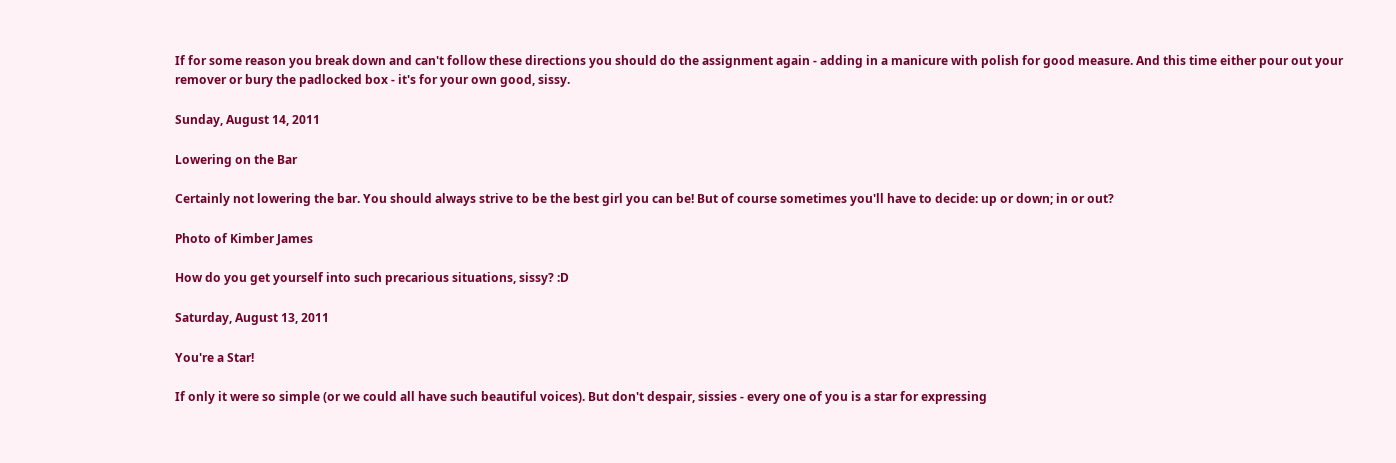If for some reason you break down and can't follow these directions you should do the assignment again - adding in a manicure with polish for good measure. And this time either pour out your remover or bury the padlocked box - it's for your own good, sissy.

Sunday, August 14, 2011

Lowering on the Bar

Certainly not lowering the bar. You should always strive to be the best girl you can be! But of course sometimes you'll have to decide: up or down; in or out?

Photo of Kimber James

How do you get yourself into such precarious situations, sissy? :D

Saturday, August 13, 2011

You're a Star!

If only it were so simple (or we could all have such beautiful voices). But don't despair, sissies - every one of you is a star for expressing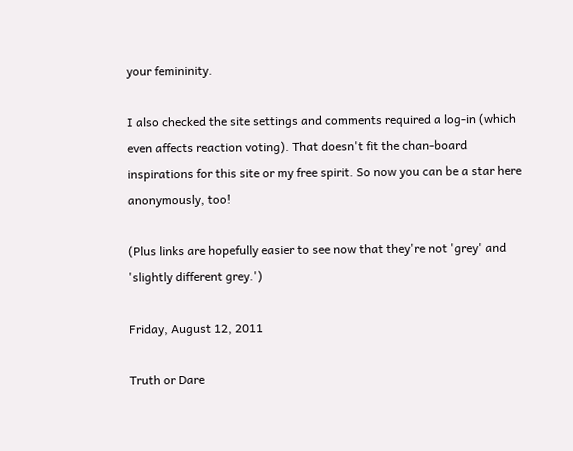your femininity.

I also checked the site settings and comments required a log-in (which even affects reaction voting). That doesn't fit the chan-board inspirations for this site or my free spirit. So now you can be a star here anonymously, too!

(Plus links are hopefully easier to see now that they're not 'grey' and 'slightly different grey.')

Friday, August 12, 2011

Truth or Dare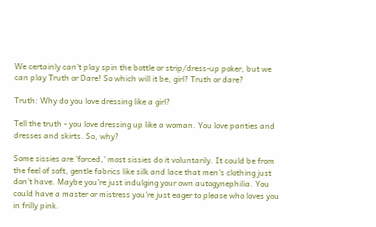We certainly can't play spin the bottle or strip/dress-up poker, but we can play Truth or Dare! So which will it be, girl? Truth or dare?

Truth: Why do you love dressing like a girl?

Tell the truth - you love dressing up like a woman. You love panties and dresses and skirts. So, why?

Some sissies are 'forced,' most sissies do it voluntarily. It could be from the feel of soft, gentle fabrics like silk and lace that men's clothing just don't have. Maybe you're just indulging your own autogynephilia. You could have a master or mistress you're just eager to please who loves you in frilly pink.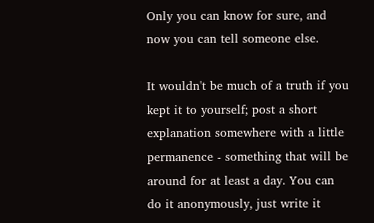Only you can know for sure, and now you can tell someone else.

It wouldn't be much of a truth if you kept it to yourself; post a short explanation somewhere with a little permanence - something that will be around for at least a day. You can do it anonymously, just write it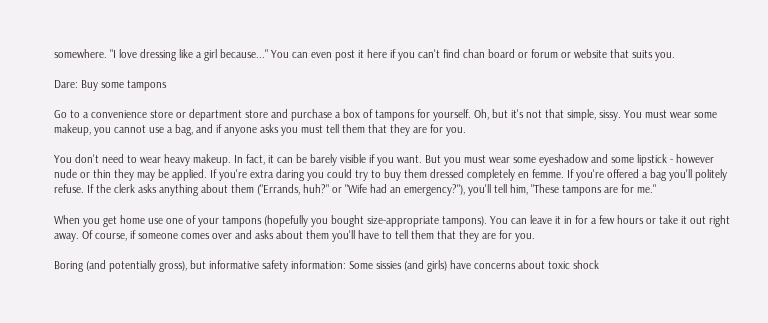somewhere. "I love dressing like a girl because..." You can even post it here if you can't find chan board or forum or website that suits you.

Dare: Buy some tampons

Go to a convenience store or department store and purchase a box of tampons for yourself. Oh, but it's not that simple, sissy. You must wear some makeup, you cannot use a bag, and if anyone asks you must tell them that they are for you.

You don't need to wear heavy makeup. In fact, it can be barely visible if you want. But you must wear some eyeshadow and some lipstick - however nude or thin they may be applied. If you're extra daring you could try to buy them dressed completely en femme. If you're offered a bag you'll politely refuse. If the clerk asks anything about them ("Errands, huh?" or "Wife had an emergency?"), you'll tell him, "These tampons are for me."

When you get home use one of your tampons (hopefully you bought size-appropriate tampons). You can leave it in for a few hours or take it out right away. Of course, if someone comes over and asks about them you'll have to tell them that they are for you.

Boring (and potentially gross), but informative safety information: Some sissies (and girls) have concerns about toxic shock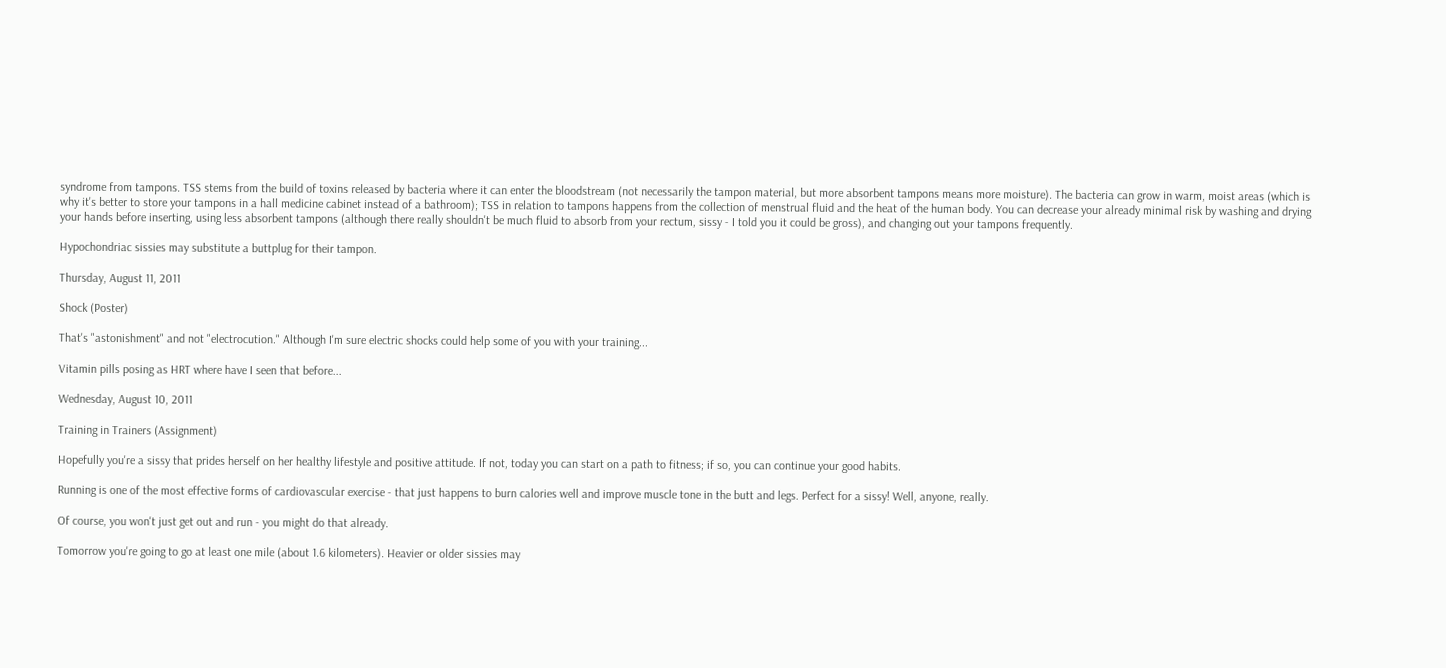syndrome from tampons. TSS stems from the build of toxins released by bacteria where it can enter the bloodstream (not necessarily the tampon material, but more absorbent tampons means more moisture). The bacteria can grow in warm, moist areas (which is why it's better to store your tampons in a hall medicine cabinet instead of a bathroom); TSS in relation to tampons happens from the collection of menstrual fluid and the heat of the human body. You can decrease your already minimal risk by washing and drying your hands before inserting, using less absorbent tampons (although there really shouldn't be much fluid to absorb from your rectum, sissy - I told you it could be gross), and changing out your tampons frequently.

Hypochondriac sissies may substitute a buttplug for their tampon.

Thursday, August 11, 2011

Shock (Poster)

That's "astonishment" and not "electrocution." Although I'm sure electric shocks could help some of you with your training...

Vitamin pills posing as HRT where have I seen that before...

Wednesday, August 10, 2011

Training in Trainers (Assignment)

Hopefully you're a sissy that prides herself on her healthy lifestyle and positive attitude. If not, today you can start on a path to fitness; if so, you can continue your good habits.

Running is one of the most effective forms of cardiovascular exercise - that just happens to burn calories well and improve muscle tone in the butt and legs. Perfect for a sissy! Well, anyone, really.

Of course, you won't just get out and run - you might do that already.

Tomorrow you're going to go at least one mile (about 1.6 kilometers). Heavier or older sissies may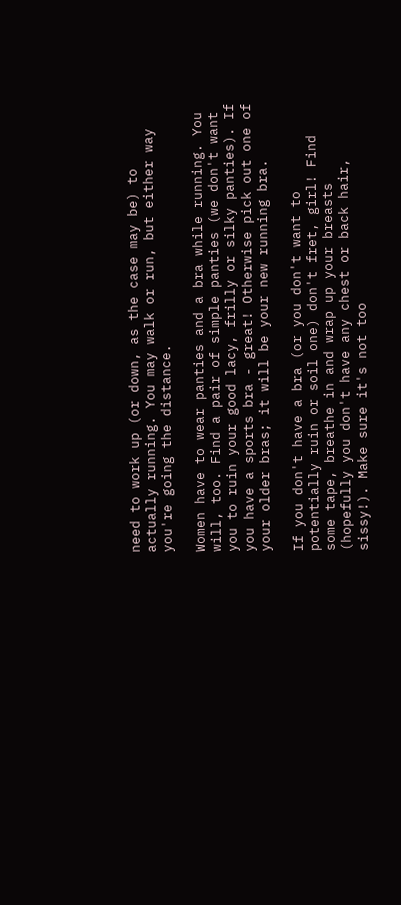need to work up (or down, as the case may be) to actually running. You may walk or run, but either way you're going the distance.

Women have to wear panties and a bra while running. You will, too. Find a pair of simple panties (we don't want you to ruin your good lacy, frilly or silky panties). If you have a sports bra - great! Otherwise pick out one of your older bras; it will be your new running bra.

If you don't have a bra (or you don't want to potentially ruin or soil one) don't fret, girl! Find some tape, breathe in and wrap up your breasts (hopefully you don't have any chest or back hair, sissy!). Make sure it's not too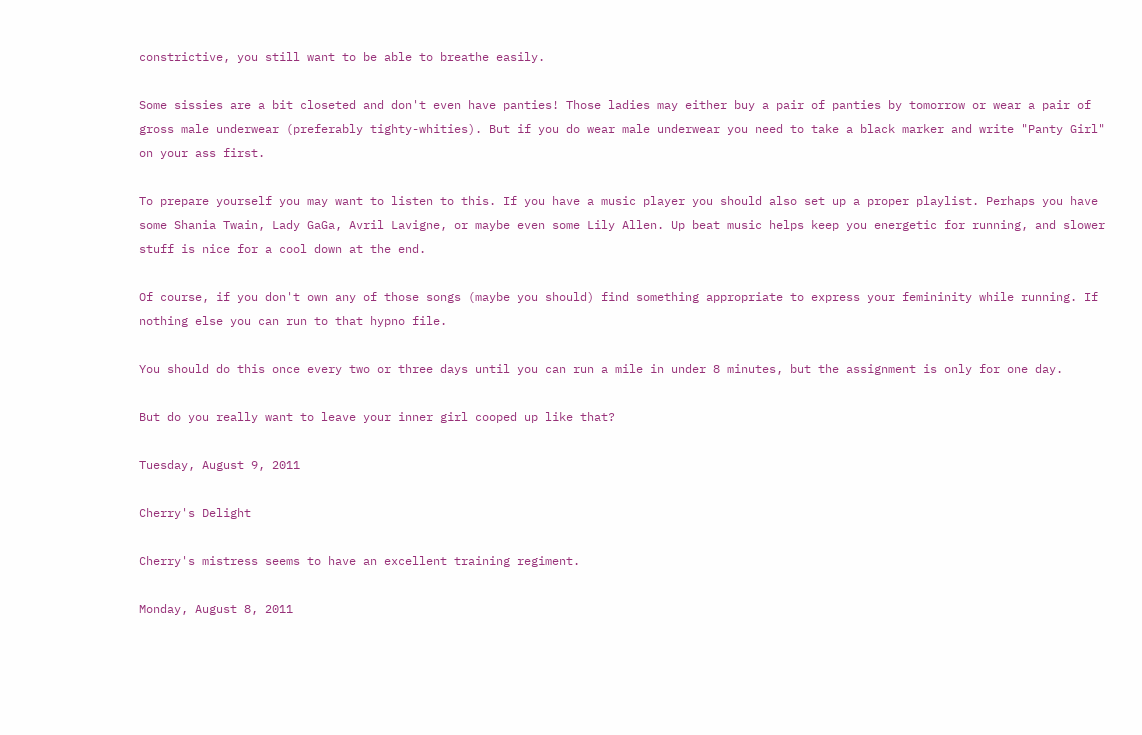constrictive, you still want to be able to breathe easily.

Some sissies are a bit closeted and don't even have panties! Those ladies may either buy a pair of panties by tomorrow or wear a pair of gross male underwear (preferably tighty-whities). But if you do wear male underwear you need to take a black marker and write "Panty Girl" on your ass first.

To prepare yourself you may want to listen to this. If you have a music player you should also set up a proper playlist. Perhaps you have some Shania Twain, Lady GaGa, Avril Lavigne, or maybe even some Lily Allen. Up beat music helps keep you energetic for running, and slower stuff is nice for a cool down at the end.

Of course, if you don't own any of those songs (maybe you should) find something appropriate to express your femininity while running. If nothing else you can run to that hypno file.

You should do this once every two or three days until you can run a mile in under 8 minutes, but the assignment is only for one day.

But do you really want to leave your inner girl cooped up like that?

Tuesday, August 9, 2011

Cherry's Delight

Cherry's mistress seems to have an excellent training regiment.

Monday, August 8, 2011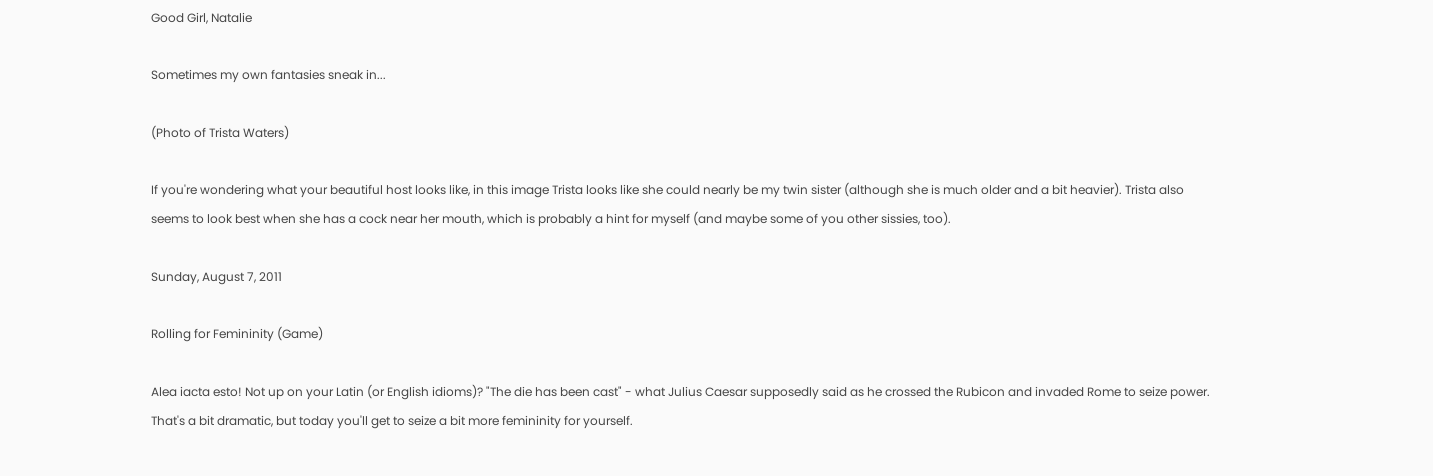Good Girl, Natalie

Sometimes my own fantasies sneak in...

(Photo of Trista Waters)

If you're wondering what your beautiful host looks like, in this image Trista looks like she could nearly be my twin sister (although she is much older and a bit heavier). Trista also seems to look best when she has a cock near her mouth, which is probably a hint for myself (and maybe some of you other sissies, too).

Sunday, August 7, 2011

Rolling for Femininity (Game)

Alea iacta esto! Not up on your Latin (or English idioms)? "The die has been cast" - what Julius Caesar supposedly said as he crossed the Rubicon and invaded Rome to seize power. That's a bit dramatic, but today you'll get to seize a bit more femininity for yourself.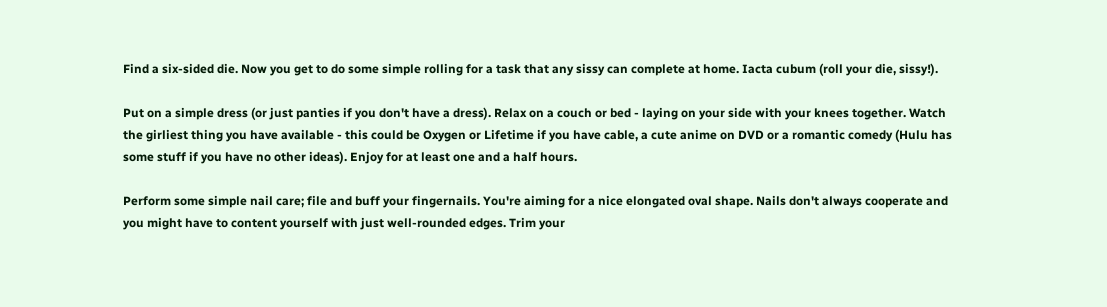Find a six-sided die. Now you get to do some simple rolling for a task that any sissy can complete at home. Iacta cubum (roll your die, sissy!).

Put on a simple dress (or just panties if you don't have a dress). Relax on a couch or bed - laying on your side with your knees together. Watch the girliest thing you have available - this could be Oxygen or Lifetime if you have cable, a cute anime on DVD or a romantic comedy (Hulu has some stuff if you have no other ideas). Enjoy for at least one and a half hours.

Perform some simple nail care; file and buff your fingernails. You're aiming for a nice elongated oval shape. Nails don't always cooperate and you might have to content yourself with just well-rounded edges. Trim your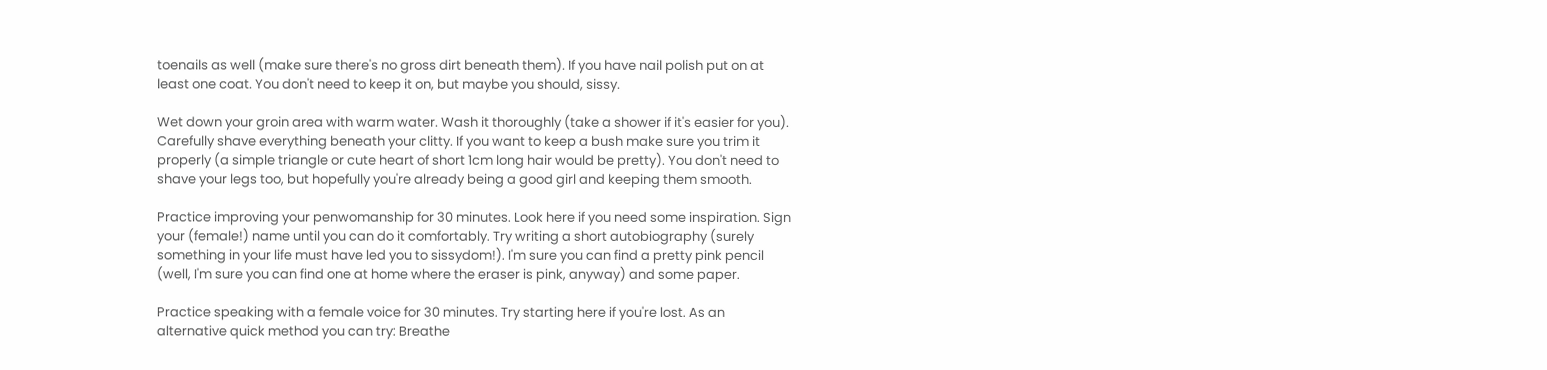toenails as well (make sure there's no gross dirt beneath them). If you have nail polish put on at least one coat. You don't need to keep it on, but maybe you should, sissy.

Wet down your groin area with warm water. Wash it thoroughly (take a shower if it's easier for you). Carefully shave everything beneath your clitty. If you want to keep a bush make sure you trim it properly (a simple triangle or cute heart of short 1cm long hair would be pretty). You don't need to shave your legs too, but hopefully you're already being a good girl and keeping them smooth.

Practice improving your penwomanship for 30 minutes. Look here if you need some inspiration. Sign your (female!) name until you can do it comfortably. Try writing a short autobiography (surely something in your life must have led you to sissydom!). I'm sure you can find a pretty pink pencil (well, I'm sure you can find one at home where the eraser is pink, anyway) and some paper.

Practice speaking with a female voice for 30 minutes. Try starting here if you're lost. As an alternative quick method you can try: Breathe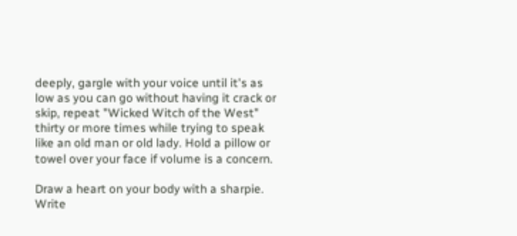deeply, gargle with your voice until it's as low as you can go without having it crack or skip, repeat "Wicked Witch of the West" thirty or more times while trying to speak like an old man or old lady. Hold a pillow or towel over your face if volume is a concern.

Draw a heart on your body with a sharpie. Write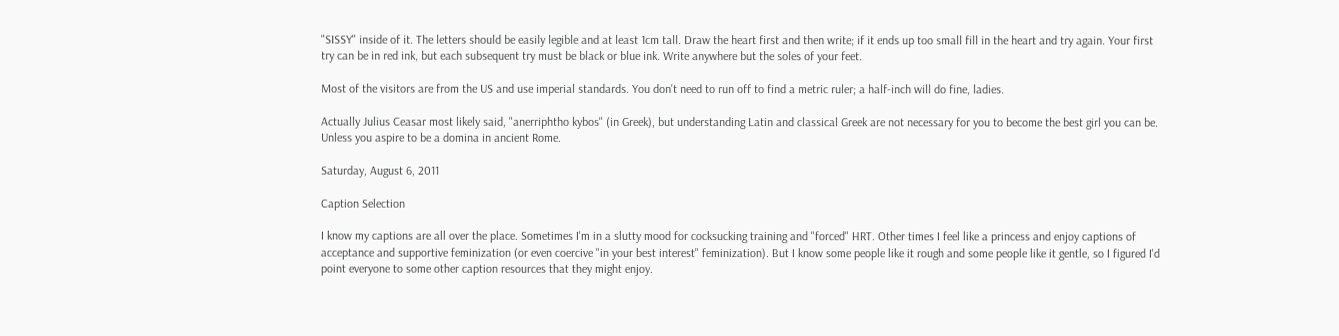"SISSY" inside of it. The letters should be easily legible and at least 1cm tall. Draw the heart first and then write; if it ends up too small fill in the heart and try again. Your first try can be in red ink, but each subsequent try must be black or blue ink. Write anywhere but the soles of your feet.

Most of the visitors are from the US and use imperial standards. You don't need to run off to find a metric ruler; a half-inch will do fine, ladies.

Actually Julius Ceasar most likely said, "anerriphtho kybos" (in Greek), but understanding Latin and classical Greek are not necessary for you to become the best girl you can be. Unless you aspire to be a domina in ancient Rome.

Saturday, August 6, 2011

Caption Selection

I know my captions are all over the place. Sometimes I'm in a slutty mood for cocksucking training and "forced" HRT. Other times I feel like a princess and enjoy captions of acceptance and supportive feminization (or even coercive "in your best interest" feminization). But I know some people like it rough and some people like it gentle, so I figured I'd point everyone to some other caption resources that they might enjoy.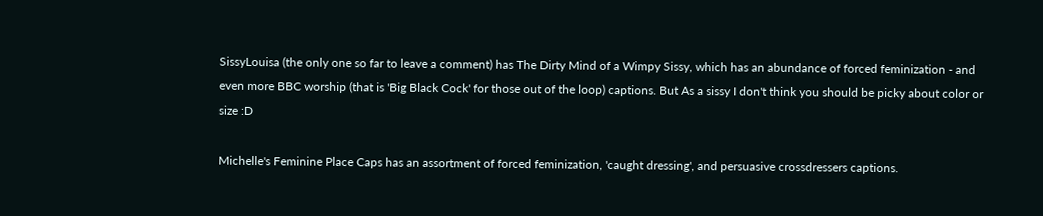SissyLouisa (the only one so far to leave a comment) has The Dirty Mind of a Wimpy Sissy, which has an abundance of forced feminization - and even more BBC worship (that is 'Big Black Cock' for those out of the loop) captions. But As a sissy I don't think you should be picky about color or size :D

Michelle's Feminine Place Caps has an assortment of forced feminization, 'caught dressing', and persuasive crossdressers captions.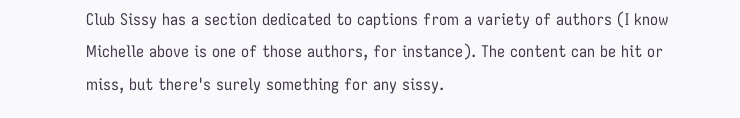Club Sissy has a section dedicated to captions from a variety of authors (I know Michelle above is one of those authors, for instance). The content can be hit or miss, but there's surely something for any sissy.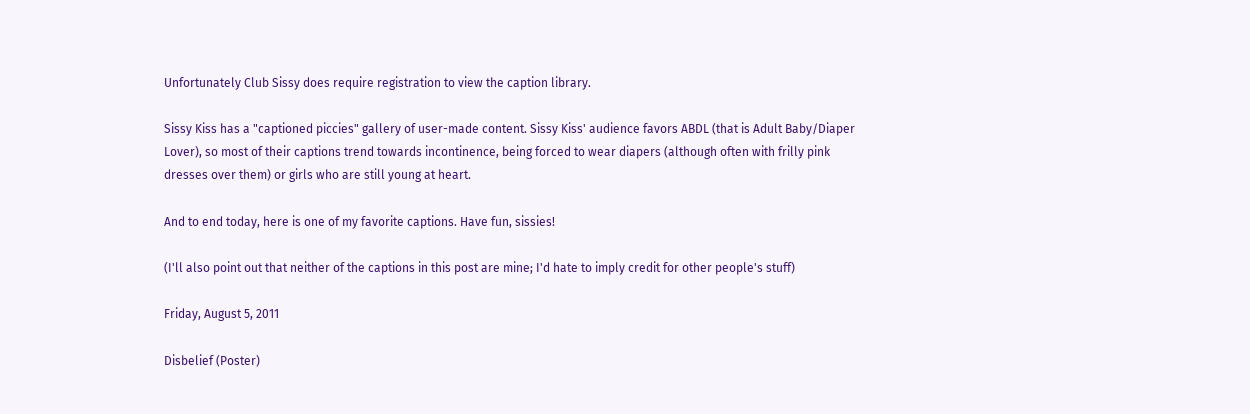Unfortunately Club Sissy does require registration to view the caption library.

Sissy Kiss has a "captioned piccies" gallery of user-made content. Sissy Kiss' audience favors ABDL (that is Adult Baby/Diaper Lover), so most of their captions trend towards incontinence, being forced to wear diapers (although often with frilly pink dresses over them) or girls who are still young at heart.

And to end today, here is one of my favorite captions. Have fun, sissies!

(I'll also point out that neither of the captions in this post are mine; I'd hate to imply credit for other people's stuff)

Friday, August 5, 2011

Disbelief (Poster)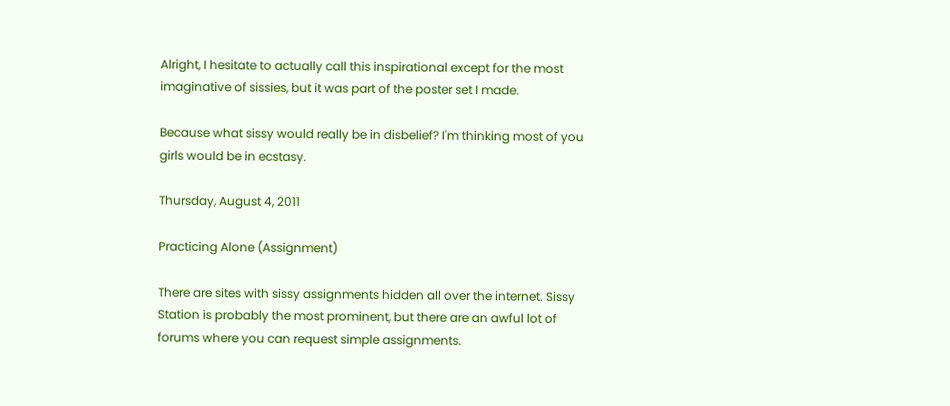Alright, I hesitate to actually call this inspirational except for the most imaginative of sissies, but it was part of the poster set I made.

Because what sissy would really be in disbelief? I'm thinking most of you girls would be in ecstasy.

Thursday, August 4, 2011

Practicing Alone (Assignment)

There are sites with sissy assignments hidden all over the internet. Sissy Station is probably the most prominent, but there are an awful lot of forums where you can request simple assignments.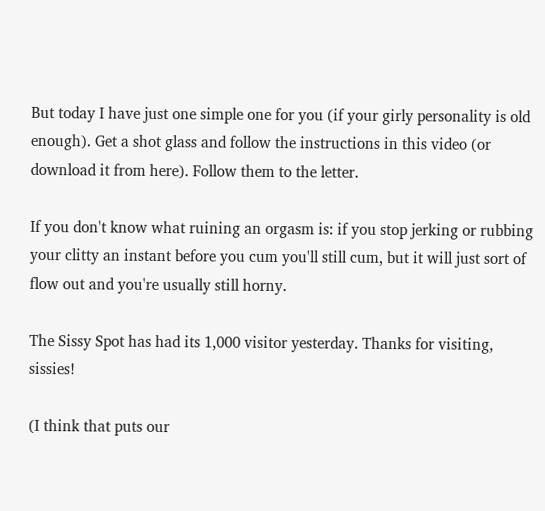But today I have just one simple one for you (if your girly personality is old enough). Get a shot glass and follow the instructions in this video (or download it from here). Follow them to the letter.

If you don't know what ruining an orgasm is: if you stop jerking or rubbing your clitty an instant before you cum you'll still cum, but it will just sort of flow out and you're usually still horny.

The Sissy Spot has had its 1,000 visitor yesterday. Thanks for visiting, sissies!

(I think that puts our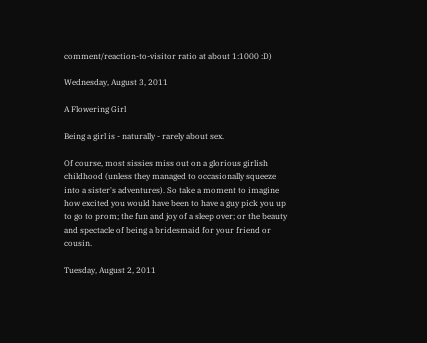comment/reaction-to-visitor ratio at about 1:1000 :D)

Wednesday, August 3, 2011

A Flowering Girl

Being a girl is - naturally - rarely about sex.

Of course, most sissies miss out on a glorious girlish childhood (unless they managed to occasionally squeeze into a sister's adventures). So take a moment to imagine how excited you would have been to have a guy pick you up to go to prom; the fun and joy of a sleep over; or the beauty and spectacle of being a bridesmaid for your friend or cousin.

Tuesday, August 2, 2011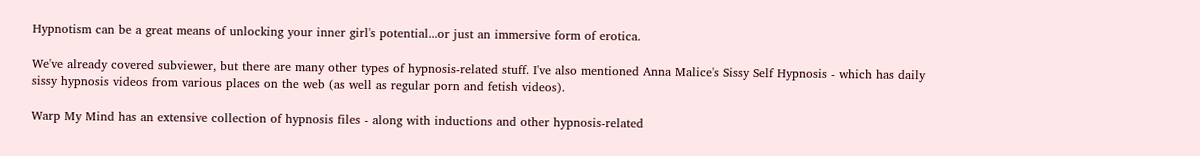Hypnotism can be a great means of unlocking your inner girl's potential...or just an immersive form of erotica.

We've already covered subviewer, but there are many other types of hypnosis-related stuff. I've also mentioned Anna Malice's Sissy Self Hypnosis - which has daily sissy hypnosis videos from various places on the web (as well as regular porn and fetish videos).

Warp My Mind has an extensive collection of hypnosis files - along with inductions and other hypnosis-related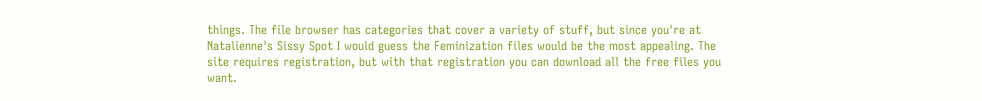things. The file browser has categories that cover a variety of stuff, but since you're at Natalienne's Sissy Spot I would guess the Feminization files would be the most appealing. The site requires registration, but with that registration you can download all the free files you want.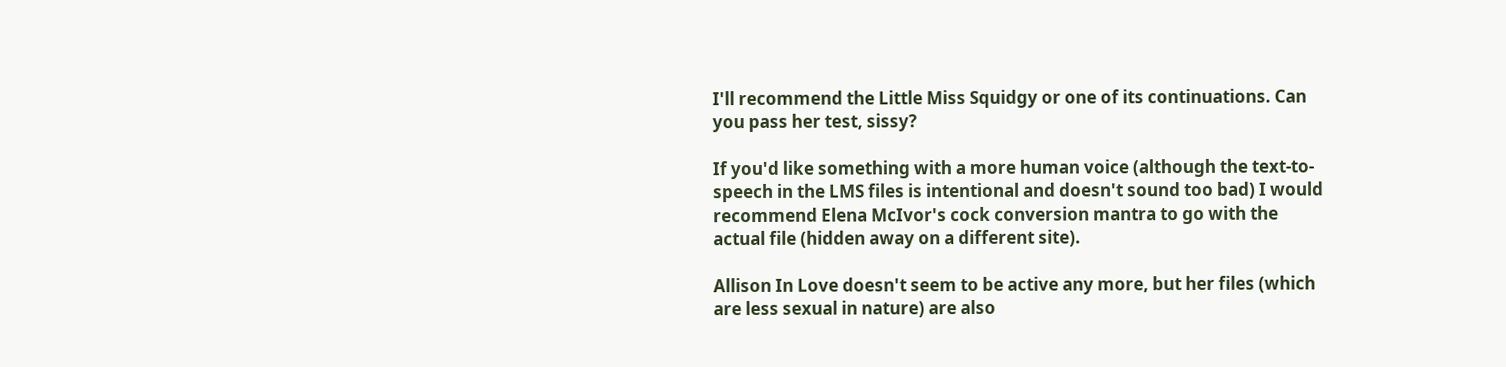I'll recommend the Little Miss Squidgy or one of its continuations. Can you pass her test, sissy?

If you'd like something with a more human voice (although the text-to-speech in the LMS files is intentional and doesn't sound too bad) I would recommend Elena McIvor's cock conversion mantra to go with the actual file (hidden away on a different site).

Allison In Love doesn't seem to be active any more, but her files (which are less sexual in nature) are also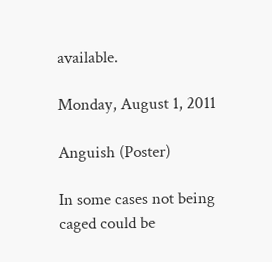available.

Monday, August 1, 2011

Anguish (Poster)

In some cases not being caged could be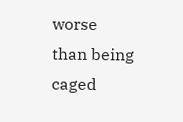worse than being caged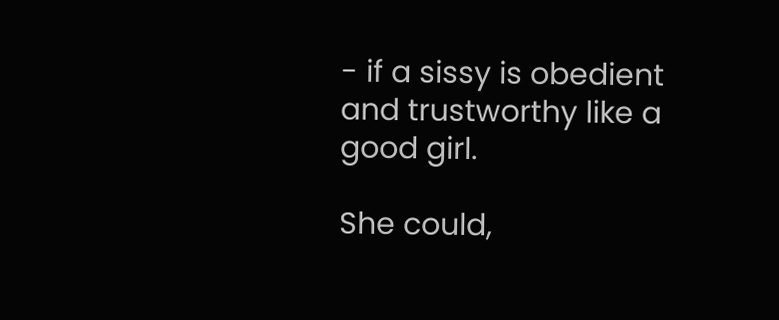- if a sissy is obedient and trustworthy like a good girl.

She could,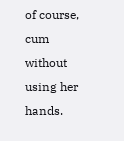of course, cum without using her hands.